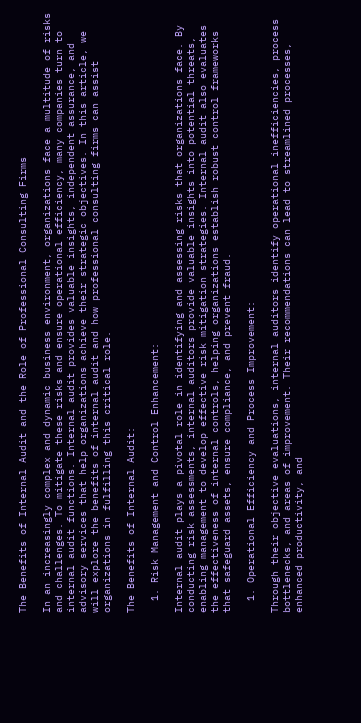The Benefits of Internal Audit and the Role of Professional Consulting Firms

In an increasingly complex and dynamic business environment, organizations face a multitude of risks and challenges. To mitigate these risks and ensure operational efficiency, many companies turn to internal audit functions. Internal audit provides valuable insights, independent assurance, and advisory services that help organizations achieve their strategic objectives. In this article, we will explore the benefits of internal audit and how professional consulting firms can assist organizations in fulfilling this critical role.

The Benefits of Internal Audit:

  1. Risk Management and Control Enhancement:

Internal audit plays a pivotal role in identifying and assessing risks that organizations face. By conducting risk assessments, internal auditors provide valuable insights into potential threats, enabling management to develop effective risk mitigation strategies. Internal audit also evaluates the effectiveness of internal controls, helping organizations establish robust control frameworks that safeguard assets, ensure compliance, and prevent fraud.

  1. Operational Efficiency and Process Improvement:

Through their objective evaluations, internal auditors identify operational inefficiencies, process bottlenecks, and areas of improvement. Their recommendations can lead to streamlined processes, enhanced productivity, and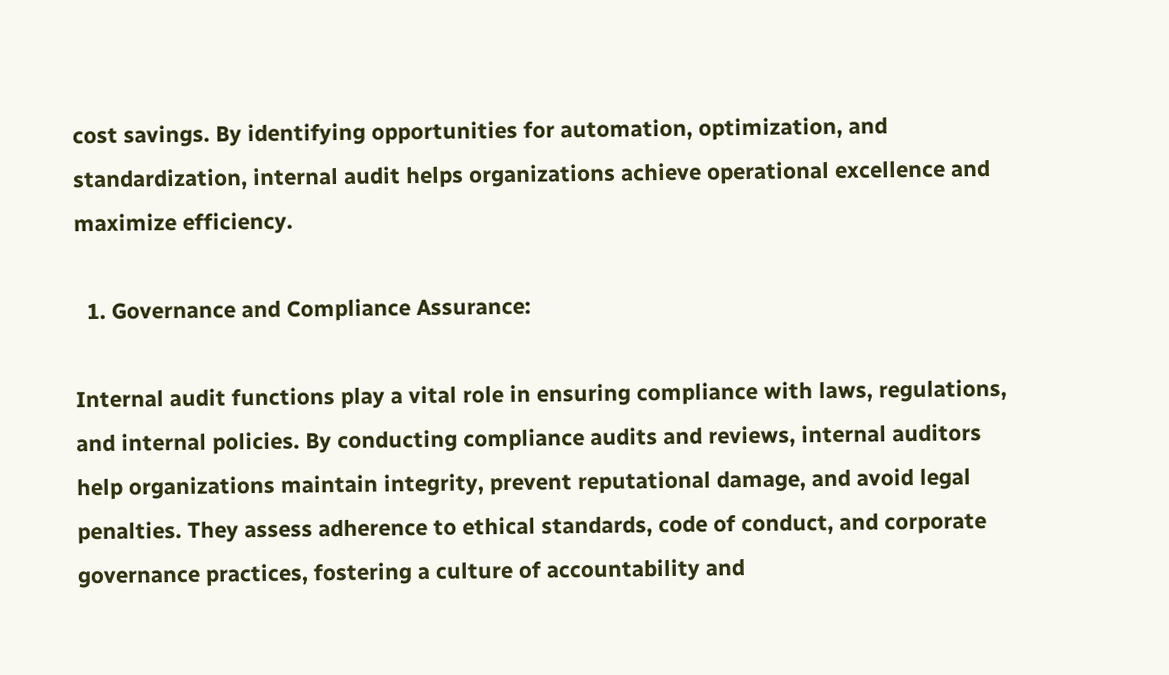cost savings. By identifying opportunities for automation, optimization, and standardization, internal audit helps organizations achieve operational excellence and maximize efficiency.

  1. Governance and Compliance Assurance:

Internal audit functions play a vital role in ensuring compliance with laws, regulations, and internal policies. By conducting compliance audits and reviews, internal auditors help organizations maintain integrity, prevent reputational damage, and avoid legal penalties. They assess adherence to ethical standards, code of conduct, and corporate governance practices, fostering a culture of accountability and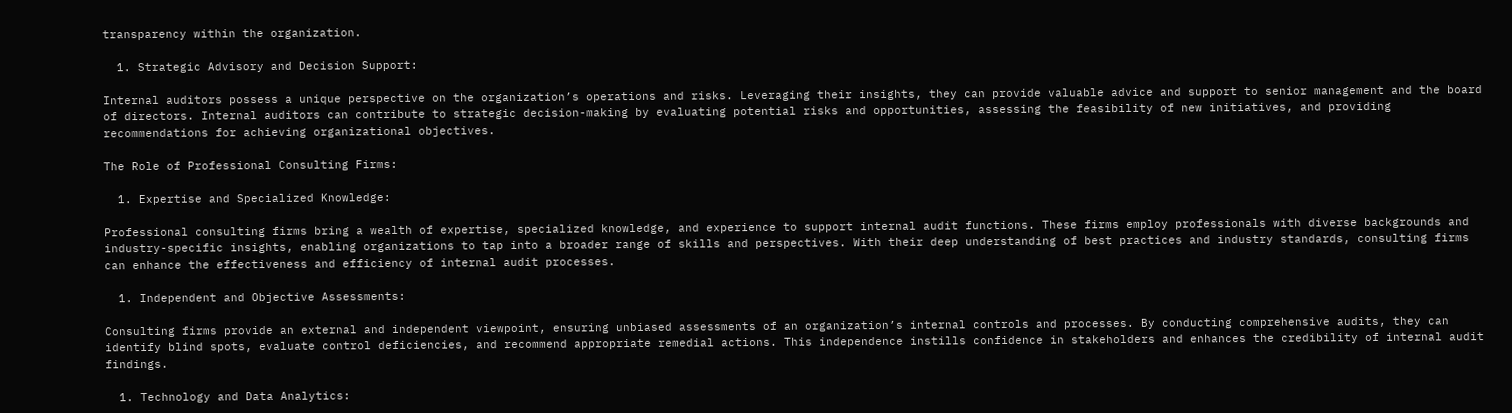transparency within the organization.

  1. Strategic Advisory and Decision Support:

Internal auditors possess a unique perspective on the organization’s operations and risks. Leveraging their insights, they can provide valuable advice and support to senior management and the board of directors. Internal auditors can contribute to strategic decision-making by evaluating potential risks and opportunities, assessing the feasibility of new initiatives, and providing recommendations for achieving organizational objectives.

The Role of Professional Consulting Firms:

  1. Expertise and Specialized Knowledge:

Professional consulting firms bring a wealth of expertise, specialized knowledge, and experience to support internal audit functions. These firms employ professionals with diverse backgrounds and industry-specific insights, enabling organizations to tap into a broader range of skills and perspectives. With their deep understanding of best practices and industry standards, consulting firms can enhance the effectiveness and efficiency of internal audit processes.

  1. Independent and Objective Assessments:

Consulting firms provide an external and independent viewpoint, ensuring unbiased assessments of an organization’s internal controls and processes. By conducting comprehensive audits, they can identify blind spots, evaluate control deficiencies, and recommend appropriate remedial actions. This independence instills confidence in stakeholders and enhances the credibility of internal audit findings.

  1. Technology and Data Analytics: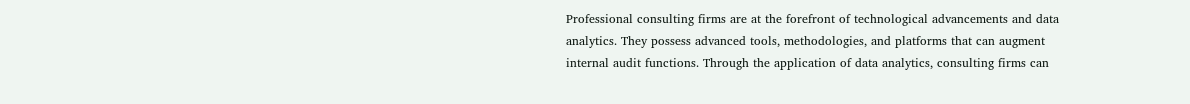Professional consulting firms are at the forefront of technological advancements and data analytics. They possess advanced tools, methodologies, and platforms that can augment internal audit functions. Through the application of data analytics, consulting firms can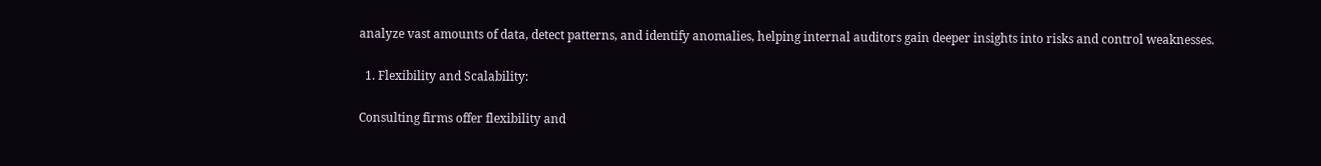analyze vast amounts of data, detect patterns, and identify anomalies, helping internal auditors gain deeper insights into risks and control weaknesses.

  1. Flexibility and Scalability:

Consulting firms offer flexibility and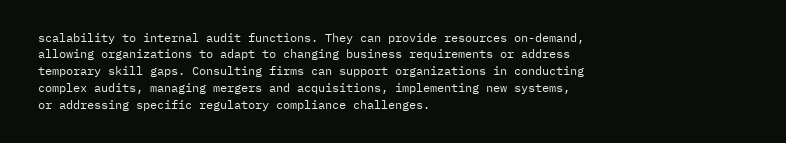scalability to internal audit functions. They can provide resources on-demand, allowing organizations to adapt to changing business requirements or address temporary skill gaps. Consulting firms can support organizations in conducting complex audits, managing mergers and acquisitions, implementing new systems, or addressing specific regulatory compliance challenges.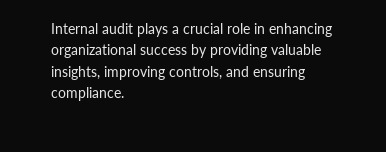Internal audit plays a crucial role in enhancing organizational success by providing valuable insights, improving controls, and ensuring compliance.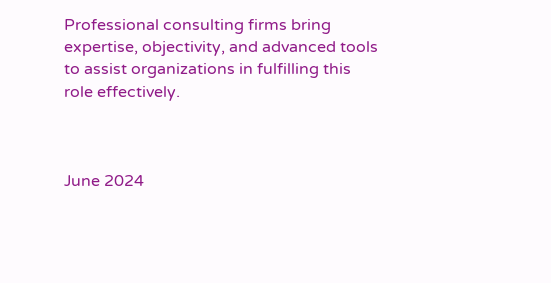Professional consulting firms bring expertise, objectivity, and advanced tools to assist organizations in fulfilling this role effectively.



June 2024